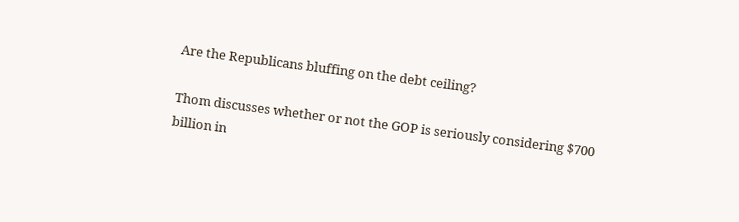Are the Republicans bluffing on the debt ceiling?

Thom discusses whether or not the GOP is seriously considering $700 billion in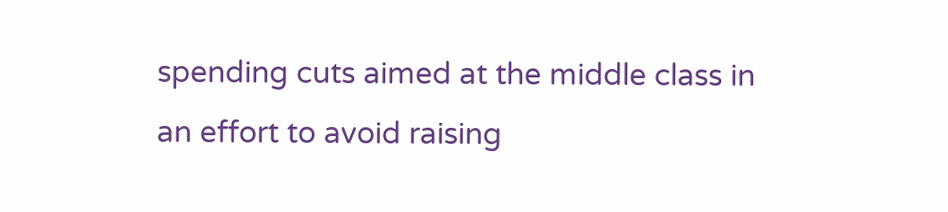spending cuts aimed at the middle class in an effort to avoid raising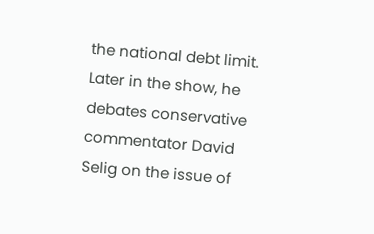the national debt limit. Later in the show, he debates conservative commentator David Selig on the issue of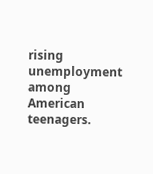rising unemployment among American teenagers.